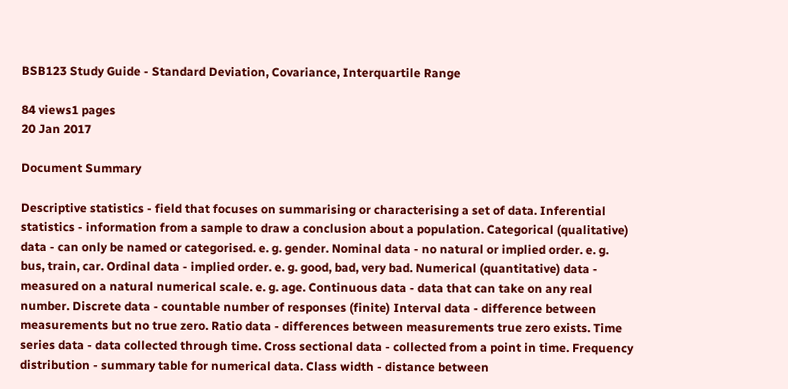BSB123 Study Guide - Standard Deviation, Covariance, Interquartile Range

84 views1 pages
20 Jan 2017

Document Summary

Descriptive statistics - field that focuses on summarising or characterising a set of data. Inferential statistics - information from a sample to draw a conclusion about a population. Categorical (qualitative) data - can only be named or categorised. e. g. gender. Nominal data - no natural or implied order. e. g. bus, train, car. Ordinal data - implied order. e. g. good, bad, very bad. Numerical (quantitative) data - measured on a natural numerical scale. e. g. age. Continuous data - data that can take on any real number. Discrete data - countable number of responses (finite) Interval data - difference between measurements but no true zero. Ratio data - differences between measurements true zero exists. Time series data - data collected through time. Cross sectional data - collected from a point in time. Frequency distribution - summary table for numerical data. Class width - distance between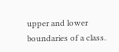upper and lower boundaries of a class.